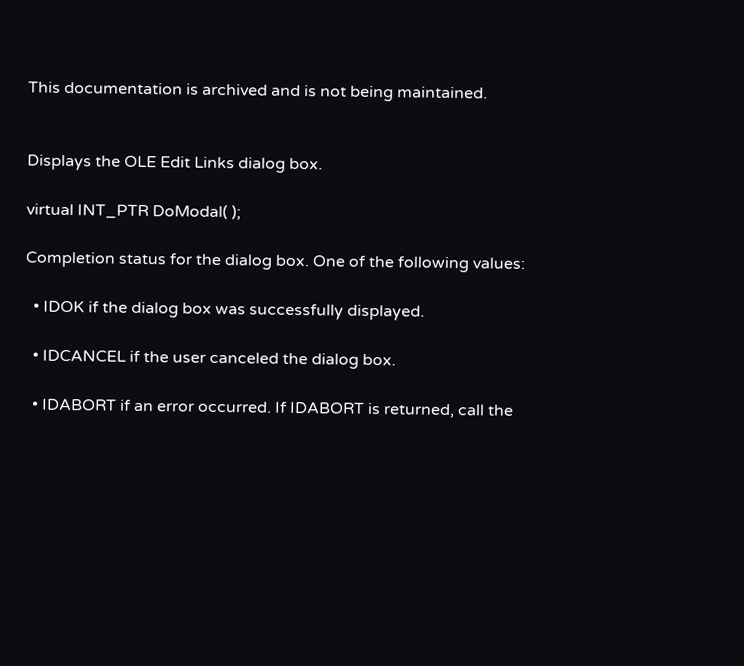This documentation is archived and is not being maintained.


Displays the OLE Edit Links dialog box.

virtual INT_PTR DoModal( );

Completion status for the dialog box. One of the following values:

  • IDOK if the dialog box was successfully displayed.

  • IDCANCEL if the user canceled the dialog box.

  • IDABORT if an error occurred. If IDABORT is returned, call the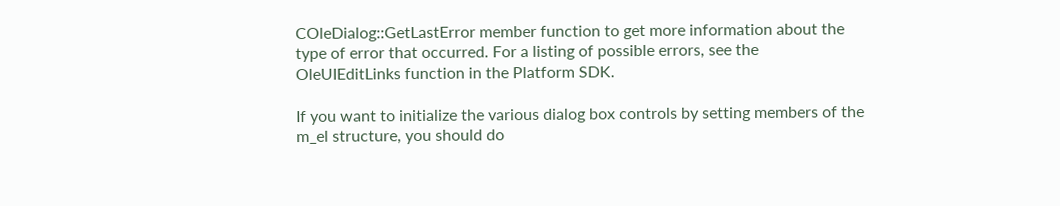COleDialog::GetLastError member function to get more information about the type of error that occurred. For a listing of possible errors, see the OleUIEditLinks function in the Platform SDK.

If you want to initialize the various dialog box controls by setting members of the m_el structure, you should do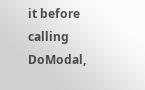it before calling DoModal,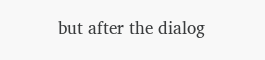but after the dialog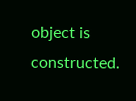object is constructed.